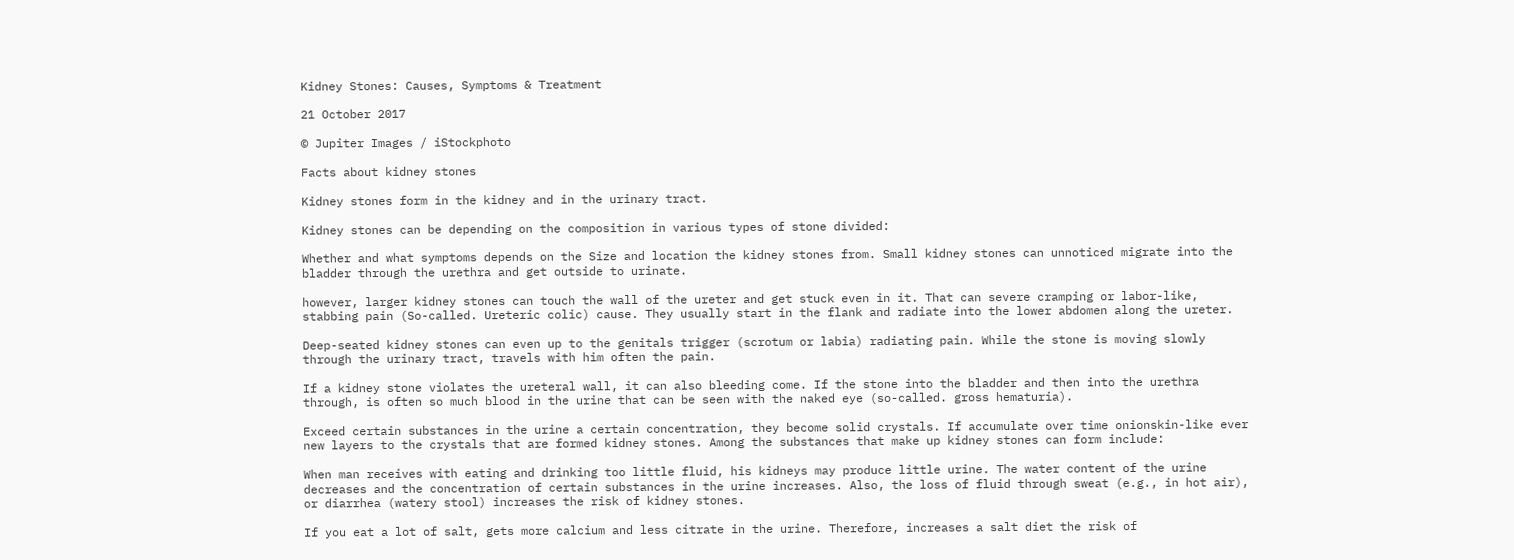Kidney Stones: Causes, Symptoms & Treatment

21 October 2017

© Jupiter Images / iStockphoto

Facts about kidney stones

Kidney stones form in the kidney and in the urinary tract.

Kidney stones can be depending on the composition in various types of stone divided:

Whether and what symptoms depends on the Size and location the kidney stones from. Small kidney stones can unnoticed migrate into the bladder through the urethra and get outside to urinate.

however, larger kidney stones can touch the wall of the ureter and get stuck even in it. That can severe cramping or labor-like, stabbing pain (So-called. Ureteric colic) cause. They usually start in the flank and radiate into the lower abdomen along the ureter.

Deep-seated kidney stones can even up to the genitals trigger (scrotum or labia) radiating pain. While the stone is moving slowly through the urinary tract, travels with him often the pain.

If a kidney stone violates the ureteral wall, it can also bleeding come. If the stone into the bladder and then into the urethra through, is often so much blood in the urine that can be seen with the naked eye (so-called. gross hematuria).

Exceed certain substances in the urine a certain concentration, they become solid crystals. If accumulate over time onionskin-like ever new layers to the crystals that are formed kidney stones. Among the substances that make up kidney stones can form include:

When man receives with eating and drinking too little fluid, his kidneys may produce little urine. The water content of the urine decreases and the concentration of certain substances in the urine increases. Also, the loss of fluid through sweat (e.g., in hot air), or diarrhea (watery stool) increases the risk of kidney stones.

If you eat a lot of salt, gets more calcium and less citrate in the urine. Therefore, increases a salt diet the risk of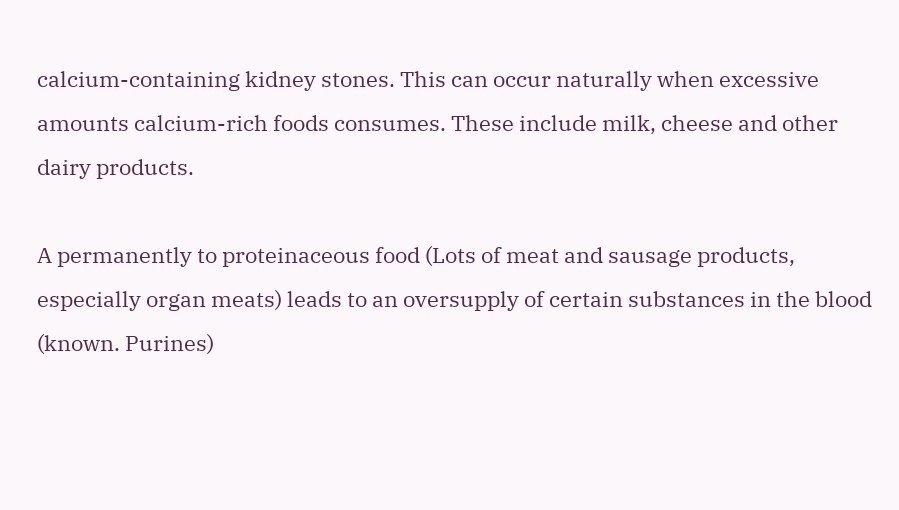calcium-containing kidney stones. This can occur naturally when excessive amounts calcium-rich foods consumes. These include milk, cheese and other dairy products.

A permanently to proteinaceous food (Lots of meat and sausage products, especially organ meats) leads to an oversupply of certain substances in the blood (known. Purines)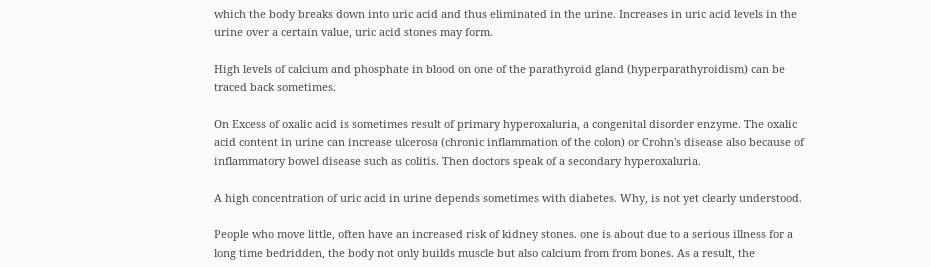which the body breaks down into uric acid and thus eliminated in the urine. Increases in uric acid levels in the urine over a certain value, uric acid stones may form.

High levels of calcium and phosphate in blood on one of the parathyroid gland (hyperparathyroidism) can be traced back sometimes.

On Excess of oxalic acid is sometimes result of primary hyperoxaluria, a congenital disorder enzyme. The oxalic acid content in urine can increase ulcerosa (chronic inflammation of the colon) or Crohn's disease also because of inflammatory bowel disease such as colitis. Then doctors speak of a secondary hyperoxaluria.

A high concentration of uric acid in urine depends sometimes with diabetes. Why, is not yet clearly understood.

People who move little, often have an increased risk of kidney stones. one is about due to a serious illness for a long time bedridden, the body not only builds muscle but also calcium from from bones. As a result, the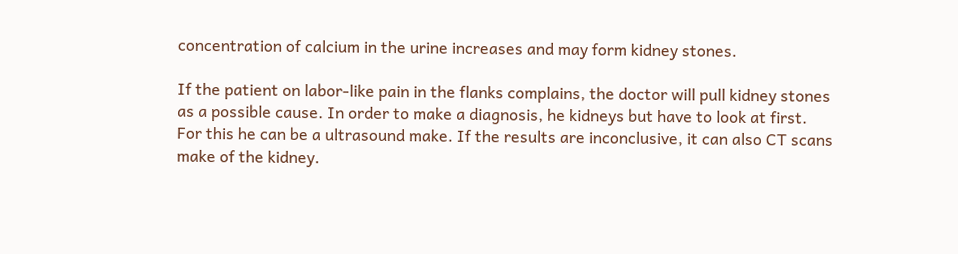concentration of calcium in the urine increases and may form kidney stones.

If the patient on labor-like pain in the flanks complains, the doctor will pull kidney stones as a possible cause. In order to make a diagnosis, he kidneys but have to look at first. For this he can be a ultrasound make. If the results are inconclusive, it can also CT scans make of the kidney.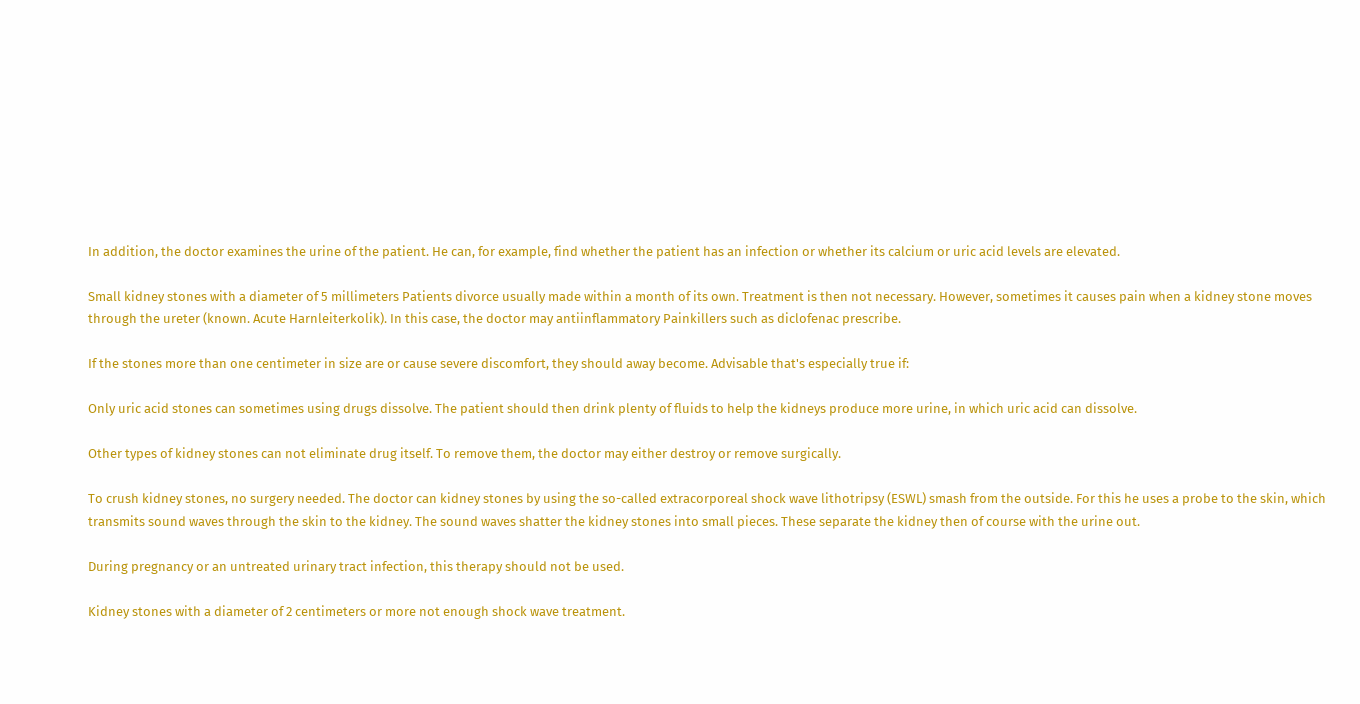In addition, the doctor examines the urine of the patient. He can, for example, find whether the patient has an infection or whether its calcium or uric acid levels are elevated.

Small kidney stones with a diameter of 5 millimeters Patients divorce usually made within a month of its own. Treatment is then not necessary. However, sometimes it causes pain when a kidney stone moves through the ureter (known. Acute Harnleiterkolik). In this case, the doctor may antiinflammatory Painkillers such as diclofenac prescribe.

If the stones more than one centimeter in size are or cause severe discomfort, they should away become. Advisable that's especially true if:

Only uric acid stones can sometimes using drugs dissolve. The patient should then drink plenty of fluids to help the kidneys produce more urine, in which uric acid can dissolve.

Other types of kidney stones can not eliminate drug itself. To remove them, the doctor may either destroy or remove surgically.

To crush kidney stones, no surgery needed. The doctor can kidney stones by using the so-called extracorporeal shock wave lithotripsy (ESWL) smash from the outside. For this he uses a probe to the skin, which transmits sound waves through the skin to the kidney. The sound waves shatter the kidney stones into small pieces. These separate the kidney then of course with the urine out.

During pregnancy or an untreated urinary tract infection, this therapy should not be used.

Kidney stones with a diameter of 2 centimeters or more not enough shock wave treatment.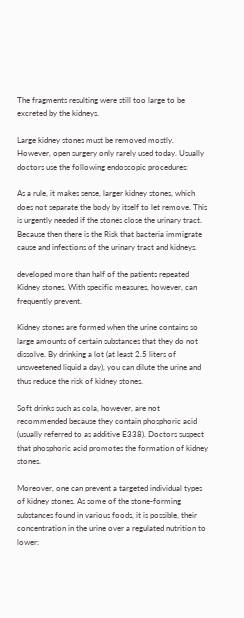The fragments resulting were still too large to be excreted by the kidneys.

Large kidney stones must be removed mostly. However, open surgery only rarely used today. Usually doctors use the following endoscopic procedures:

As a rule, it makes sense, larger kidney stones, which does not separate the body by itself to let remove. This is urgently needed if the stones close the urinary tract. Because then there is the Risk that bacteria immigrate cause and infections of the urinary tract and kidneys.

developed more than half of the patients repeated Kidney stones. With specific measures, however, can frequently prevent.

Kidney stones are formed when the urine contains so large amounts of certain substances that they do not dissolve. By drinking a lot (at least 2.5 liters of unsweetened liquid a day), you can dilute the urine and thus reduce the risk of kidney stones.

Soft drinks such as cola, however, are not recommended because they contain phosphoric acid (usually referred to as additive E338). Doctors suspect that phosphoric acid promotes the formation of kidney stones.

Moreover, one can prevent a targeted individual types of kidney stones. As some of the stone-forming substances found in various foods, it is possible, their concentration in the urine over a regulated nutrition to lower: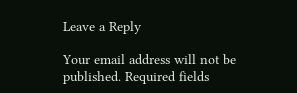Leave a Reply

Your email address will not be published. Required fields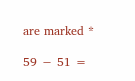are marked *

59 − 51 =